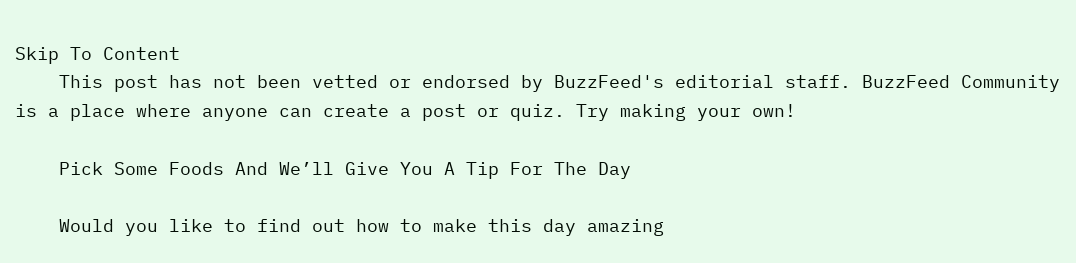Skip To Content
    This post has not been vetted or endorsed by BuzzFeed's editorial staff. BuzzFeed Community is a place where anyone can create a post or quiz. Try making your own!

    Pick Some Foods And We’ll Give You A Tip For The Day

    Would you like to find out how to make this day amazing